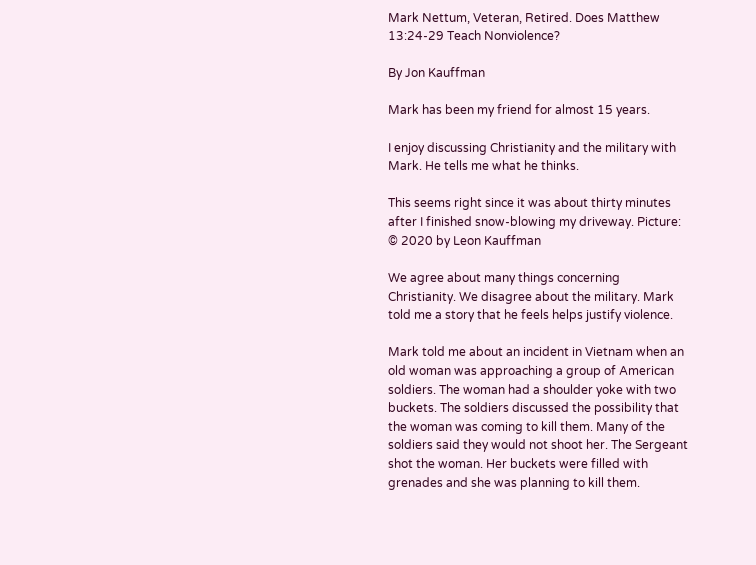Mark Nettum, Veteran, Retired. Does Matthew 13:24-29 Teach Nonviolence?

By Jon Kauffman

Mark has been my friend for almost 15 years.

I enjoy discussing Christianity and the military with Mark. He tells me what he thinks.

This seems right since it was about thirty minutes after I finished snow-blowing my driveway. Picture: © 2020 by Leon Kauffman

We agree about many things concerning Christianity. We disagree about the military. Mark told me a story that he feels helps justify violence.

Mark told me about an incident in Vietnam when an old woman was approaching a group of American soldiers. The woman had a shoulder yoke with two buckets. The soldiers discussed the possibility that the woman was coming to kill them. Many of the soldiers said they would not shoot her. The Sergeant shot the woman. Her buckets were filled with grenades and she was planning to kill them.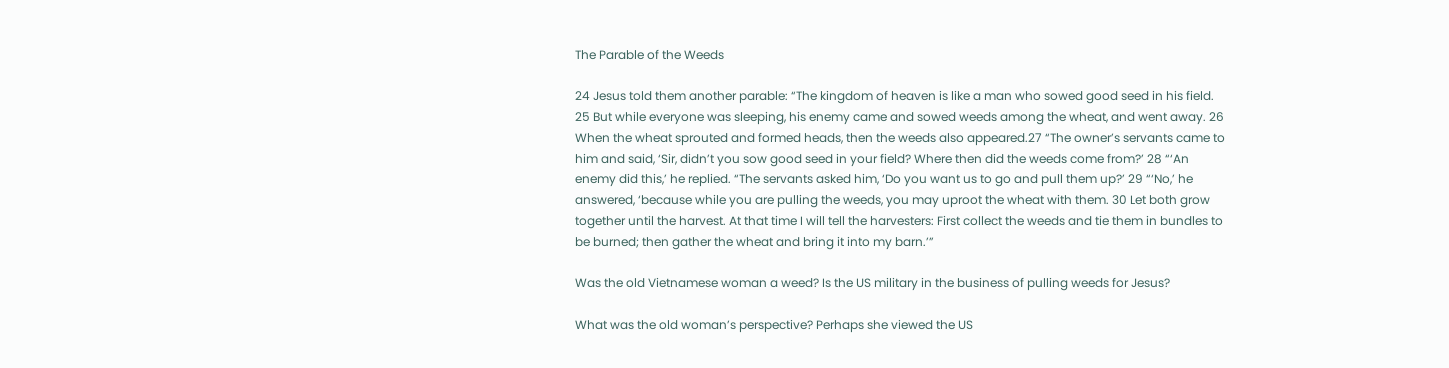The Parable of the Weeds

24 Jesus told them another parable: “The kingdom of heaven is like a man who sowed good seed in his field. 25 But while everyone was sleeping, his enemy came and sowed weeds among the wheat, and went away. 26 When the wheat sprouted and formed heads, then the weeds also appeared.27 “The owner’s servants came to him and said, ‘Sir, didn’t you sow good seed in your field? Where then did the weeds come from?’ 28 “‘An enemy did this,’ he replied. “The servants asked him, ‘Do you want us to go and pull them up?’ 29 “‘No,’ he answered, ‘because while you are pulling the weeds, you may uproot the wheat with them. 30 Let both grow together until the harvest. At that time I will tell the harvesters: First collect the weeds and tie them in bundles to be burned; then gather the wheat and bring it into my barn.’”

Was the old Vietnamese woman a weed? Is the US military in the business of pulling weeds for Jesus?

What was the old woman’s perspective? Perhaps she viewed the US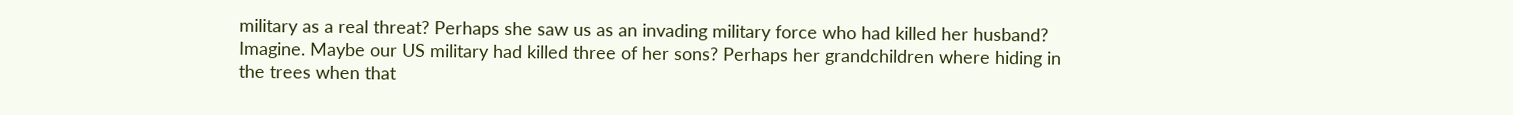military as a real threat? Perhaps she saw us as an invading military force who had killed her husband? Imagine. Maybe our US military had killed three of her sons? Perhaps her grandchildren where hiding in the trees when that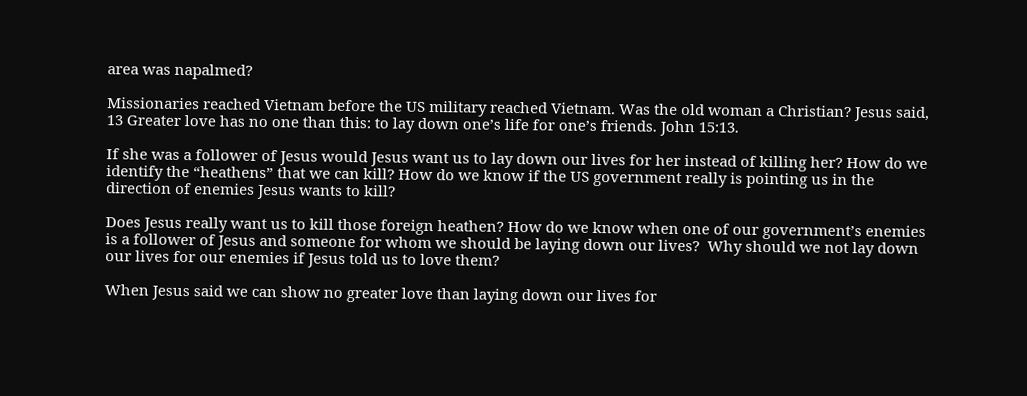area was napalmed?

Missionaries reached Vietnam before the US military reached Vietnam. Was the old woman a Christian? Jesus said, 13 Greater love has no one than this: to lay down one’s life for one’s friends. John 15:13.

If she was a follower of Jesus would Jesus want us to lay down our lives for her instead of killing her? How do we identify the “heathens” that we can kill? How do we know if the US government really is pointing us in the direction of enemies Jesus wants to kill?

Does Jesus really want us to kill those foreign heathen? How do we know when one of our government’s enemies is a follower of Jesus and someone for whom we should be laying down our lives?  Why should we not lay down our lives for our enemies if Jesus told us to love them?

When Jesus said we can show no greater love than laying down our lives for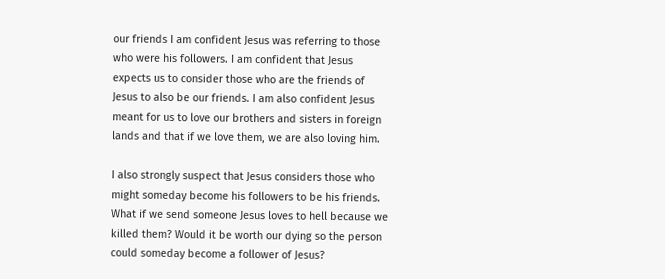our friends I am confident Jesus was referring to those who were his followers. I am confident that Jesus expects us to consider those who are the friends of Jesus to also be our friends. I am also confident Jesus meant for us to love our brothers and sisters in foreign lands and that if we love them, we are also loving him.

I also strongly suspect that Jesus considers those who might someday become his followers to be his friends. What if we send someone Jesus loves to hell because we killed them? Would it be worth our dying so the person could someday become a follower of Jesus?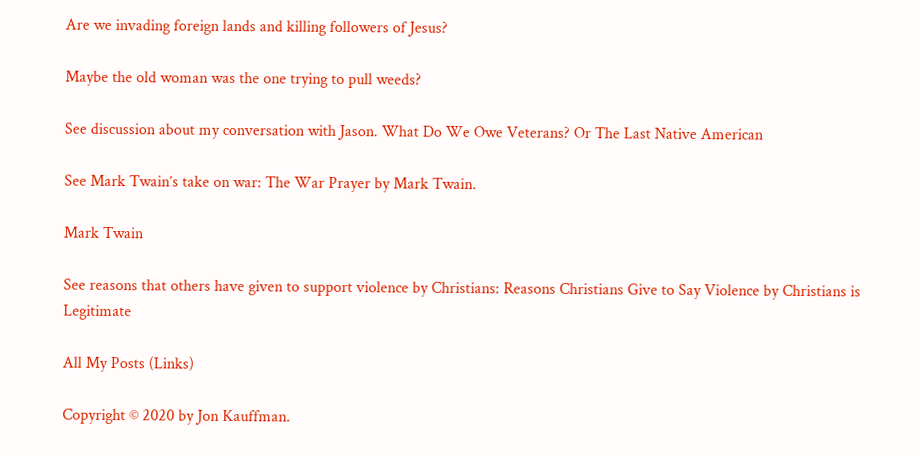Are we invading foreign lands and killing followers of Jesus?

Maybe the old woman was the one trying to pull weeds?

See discussion about my conversation with Jason. What Do We Owe Veterans? Or The Last Native American

See Mark Twain’s take on war: The War Prayer by Mark Twain.

Mark Twain

See reasons that others have given to support violence by Christians: Reasons Christians Give to Say Violence by Christians is Legitimate

All My Posts (Links)

Copyright © 2020 by Jon Kauffman.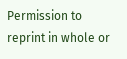Permission to reprint in whole or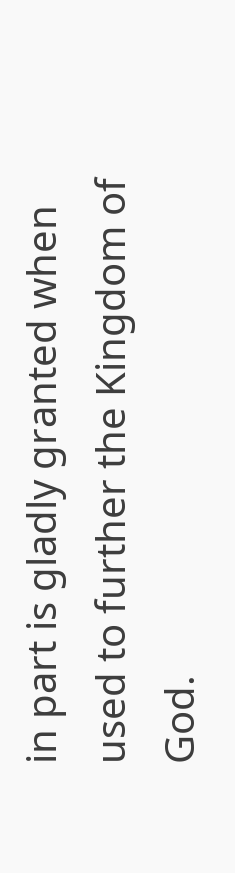in part is gladly granted when used to further the Kingdom of God.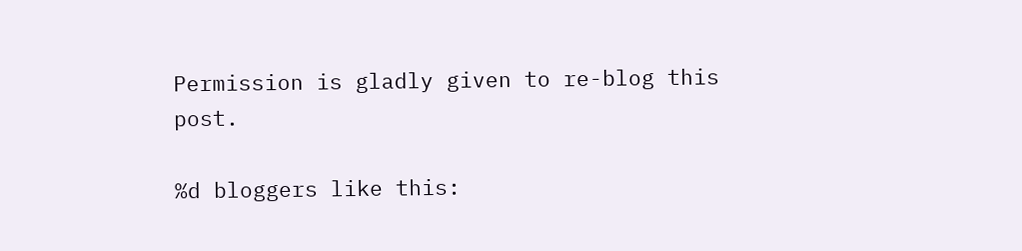Permission is gladly given to re-blog this post.

%d bloggers like this: